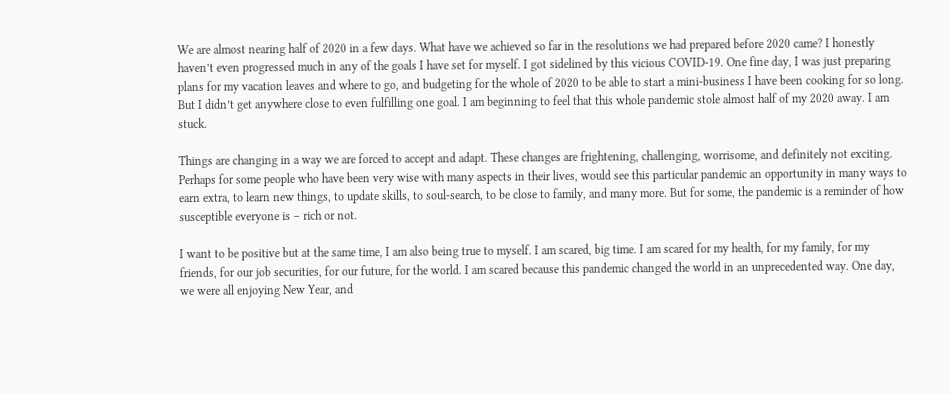We are almost nearing half of 2020 in a few days. What have we achieved so far in the resolutions we had prepared before 2020 came? I honestly haven’t even progressed much in any of the goals I have set for myself. I got sidelined by this vicious COVID-19. One fine day, I was just preparing plans for my vacation leaves and where to go, and budgeting for the whole of 2020 to be able to start a mini-business I have been cooking for so long. But I didn’t get anywhere close to even fulfilling one goal. I am beginning to feel that this whole pandemic stole almost half of my 2020 away. I am stuck.

Things are changing in a way we are forced to accept and adapt. These changes are frightening, challenging, worrisome, and definitely not exciting. Perhaps for some people who have been very wise with many aspects in their lives, would see this particular pandemic an opportunity in many ways to earn extra, to learn new things, to update skills, to soul-search, to be close to family, and many more. But for some, the pandemic is a reminder of how susceptible everyone is – rich or not.

I want to be positive but at the same time, I am also being true to myself. I am scared, big time. I am scared for my health, for my family, for my friends, for our job securities, for our future, for the world. I am scared because this pandemic changed the world in an unprecedented way. One day, we were all enjoying New Year, and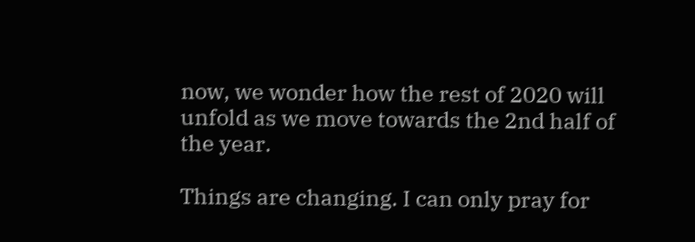now, we wonder how the rest of 2020 will unfold as we move towards the 2nd half of the year.

Things are changing. I can only pray for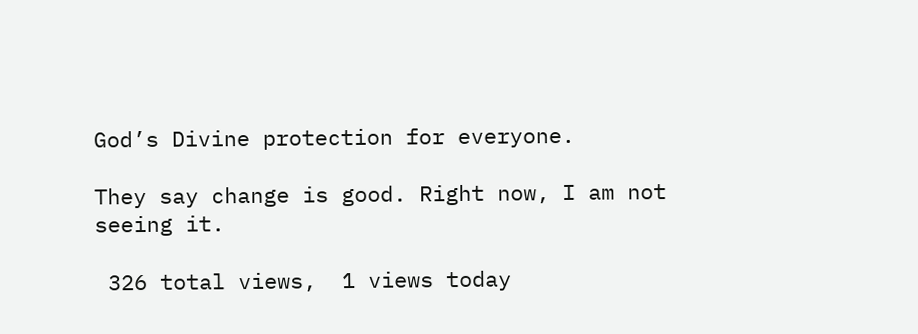God’s Divine protection for everyone.

They say change is good. Right now, I am not seeing it.

 326 total views,  1 views today